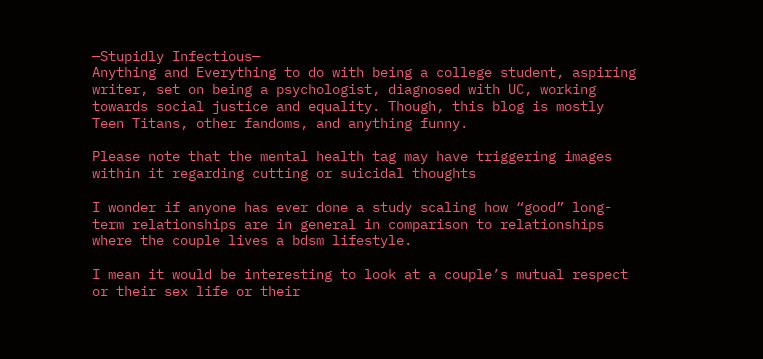—Stupidly Infectious—
Anything and Everything to do with being a college student, aspiring writer, set on being a psychologist, diagnosed with UC, working towards social justice and equality. Though, this blog is mostly Teen Titans, other fandoms, and anything funny.

Please note that the mental health tag may have triggering images within it regarding cutting or suicidal thoughts

I wonder if anyone has ever done a study scaling how “good” long-term relationships are in general in comparison to relationships where the couple lives a bdsm lifestyle.

I mean it would be interesting to look at a couple’s mutual respect or their sex life or their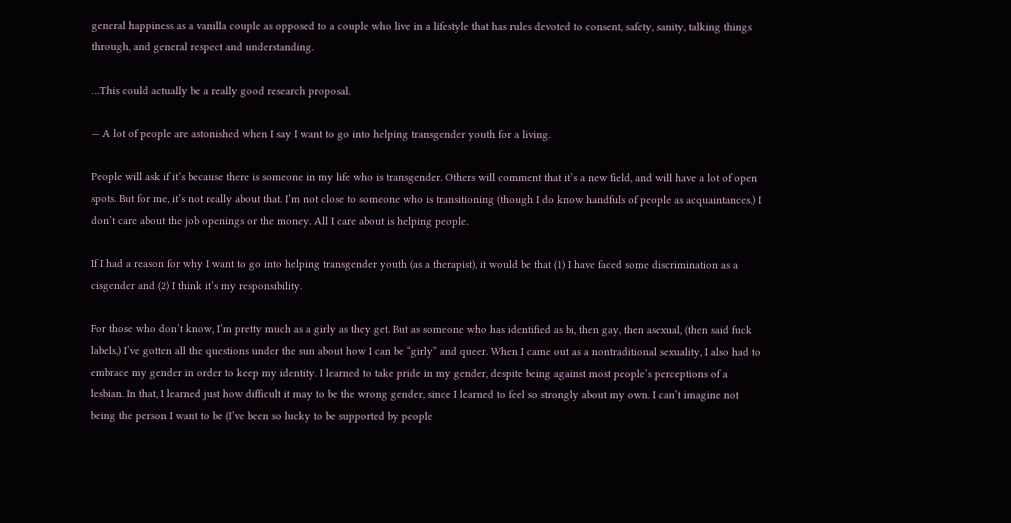general happiness as a vanilla couple as opposed to a couple who live in a lifestyle that has rules devoted to consent, safety, sanity, talking things through, and general respect and understanding.

…This could actually be a really good research proposal.

— A lot of people are astonished when I say I want to go into helping transgender youth for a living.

People will ask if it’s because there is someone in my life who is transgender. Others will comment that it’s a new field, and will have a lot of open spots. But for me, it’s not really about that. I’m not close to someone who is transitioning (though I do know handfuls of people as acquaintances.) I don’t care about the job openings or the money. All I care about is helping people.

If I had a reason for why I want to go into helping transgender youth (as a therapist), it would be that (1) I have faced some discrimination as a cisgender and (2) I think it’s my responsibility.

For those who don’t know, I’m pretty much as a girly as they get. But as someone who has identified as bi, then gay, then asexual, (then said fuck labels,) I’ve gotten all the questions under the sun about how I can be “girly” and queer. When I came out as a nontraditional sexuality, I also had to embrace my gender in order to keep my identity. I learned to take pride in my gender, despite being against most people’s perceptions of a lesbian. In that, I learned just how difficult it may to be the wrong gender, since I learned to feel so strongly about my own. I can’t imagine not being the person I want to be (I’ve been so lucky to be supported by people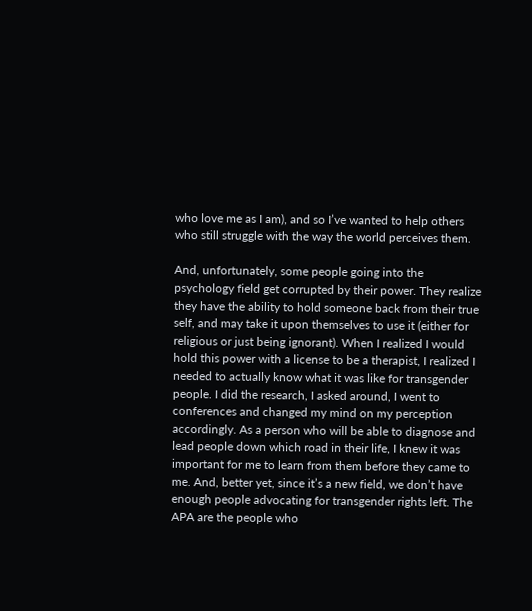who love me as I am), and so I’ve wanted to help others who still struggle with the way the world perceives them.

And, unfortunately, some people going into the psychology field get corrupted by their power. They realize they have the ability to hold someone back from their true self, and may take it upon themselves to use it (either for religious or just being ignorant). When I realized I would hold this power with a license to be a therapist, I realized I needed to actually know what it was like for transgender people. I did the research, I asked around, I went to conferences and changed my mind on my perception accordingly. As a person who will be able to diagnose and lead people down which road in their life, I knew it was important for me to learn from them before they came to me. And, better yet, since it’s a new field, we don’t have enough people advocating for transgender rights left. The APA are the people who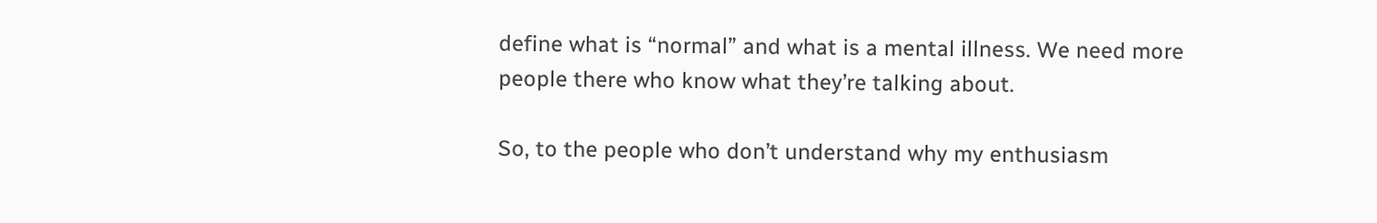define what is “normal” and what is a mental illness. We need more people there who know what they’re talking about.

So, to the people who don’t understand why my enthusiasm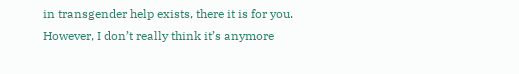in transgender help exists, there it is for you. However, I don’t really think it’s anymore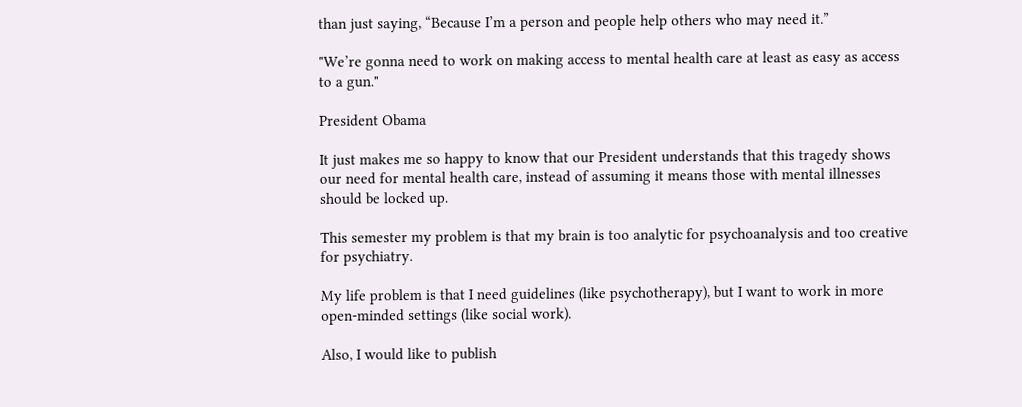than just saying, “Because I’m a person and people help others who may need it.”

"We’re gonna need to work on making access to mental health care at least as easy as access to a gun."

President Obama

It just makes me so happy to know that our President understands that this tragedy shows our need for mental health care, instead of assuming it means those with mental illnesses should be locked up.

This semester my problem is that my brain is too analytic for psychoanalysis and too creative for psychiatry.

My life problem is that I need guidelines (like psychotherapy), but I want to work in more open-minded settings (like social work).

Also, I would like to publish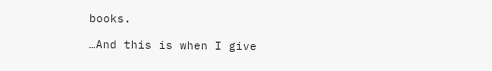books.

…And this is when I give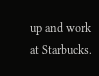up and work at Starbucks.